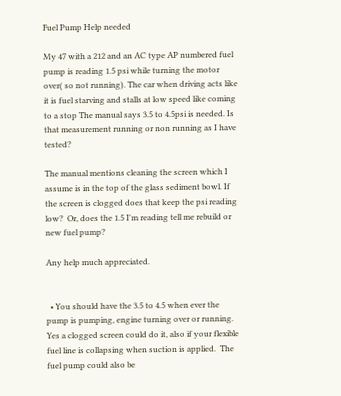Fuel Pump Help needed

My 47 with a 212 and an AC type AP numbered fuel pump is reading 1.5 psi while turning the motor over( so not running). The car when driving acts like it is fuel starving and stalls at low speed like coming to a stop The manual says 3.5 to 4.5psi is needed. Is that measurement running or non running as I have tested?

The manual mentions cleaning the screen which I assume is in the top of the glass sediment bowl. If the screen is clogged does that keep the psi reading low?  Or, does the 1.5 I'm reading tell me rebuild or new fuel pump?

Any help much appreciated.


  • You should have the 3.5 to 4.5 when ever the pump is pumping, engine turning over or running. Yes a clogged screen could do it, also if your flexible fuel line is collapsing when suction is applied.  The fuel pump could also be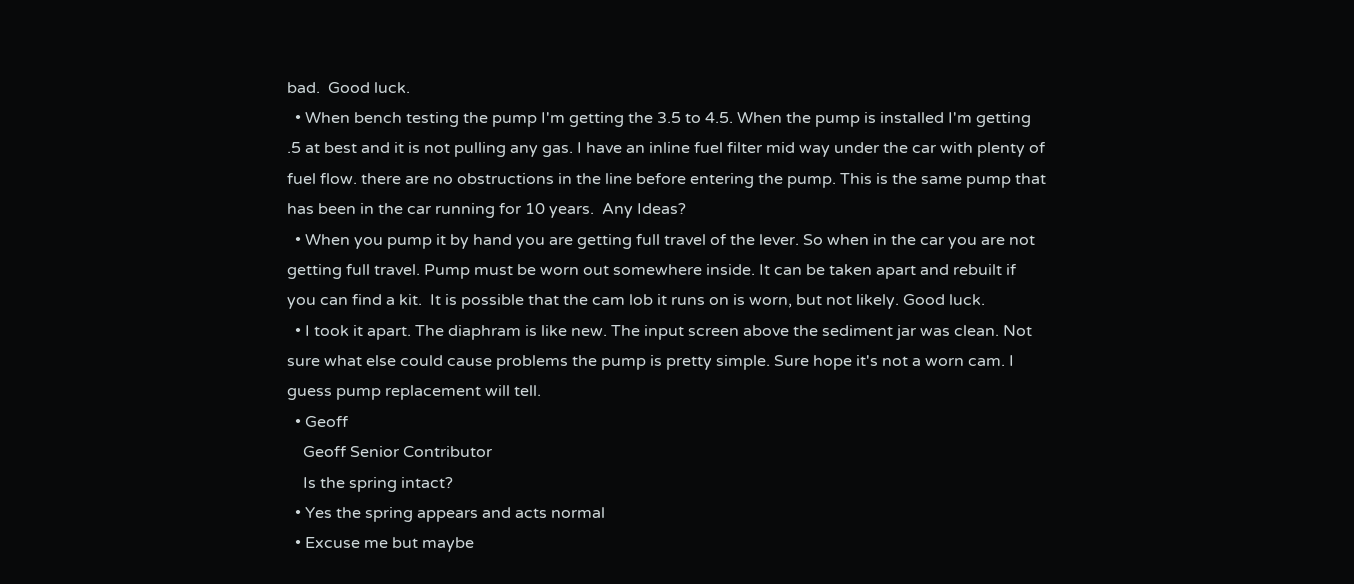bad.  Good luck.
  • When bench testing the pump I'm getting the 3.5 to 4.5. When the pump is installed I'm getting .5 at best and it is not pulling any gas. I have an inline fuel filter mid way under the car with plenty of fuel flow. there are no obstructions in the line before entering the pump. This is the same pump that has been in the car running for 10 years.  Any Ideas?
  • When you pump it by hand you are getting full travel of the lever. So when in the car you are not getting full travel. Pump must be worn out somewhere inside. It can be taken apart and rebuilt if you can find a kit.  It is possible that the cam lob it runs on is worn, but not likely. Good luck.
  • I took it apart. The diaphram is like new. The input screen above the sediment jar was clean. Not sure what else could cause problems the pump is pretty simple. Sure hope it's not a worn cam. I guess pump replacement will tell.
  • Geoff
    Geoff Senior Contributor
    Is the spring intact?
  • Yes the spring appears and acts normal
  • Excuse me but maybe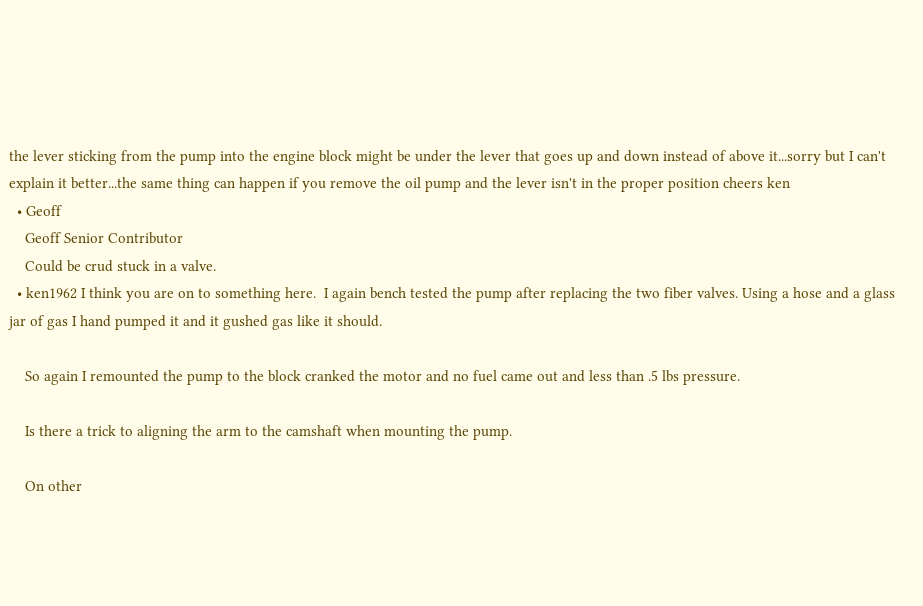the lever sticking from the pump into the engine block might be under the lever that goes up and down instead of above it...sorry but I can't explain it better...the same thing can happen if you remove the oil pump and the lever isn't in the proper position cheers ken
  • Geoff
    Geoff Senior Contributor
    Could be crud stuck in a valve.
  • ken1962 I think you are on to something here.  I again bench tested the pump after replacing the two fiber valves. Using a hose and a glass jar of gas I hand pumped it and it gushed gas like it should.

    So again I remounted the pump to the block cranked the motor and no fuel came out and less than .5 lbs pressure.

    Is there a trick to aligning the arm to the camshaft when mounting the pump.

    On other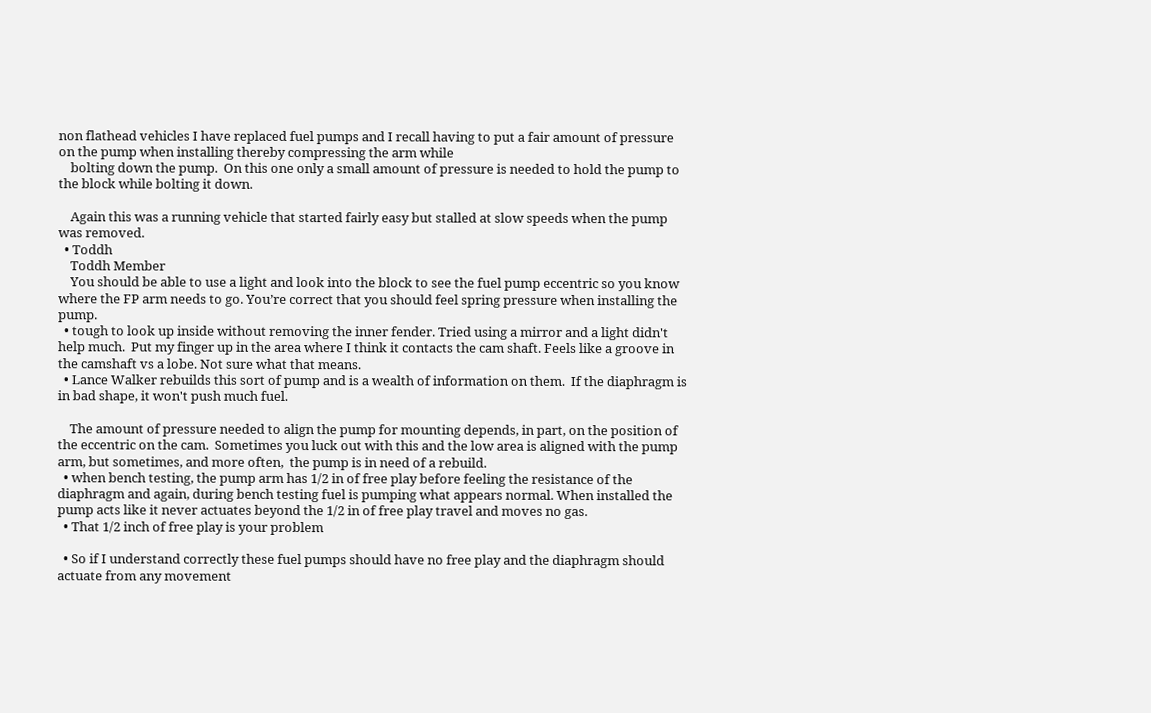non flathead vehicles I have replaced fuel pumps and I recall having to put a fair amount of pressure on the pump when installing thereby compressing the arm while
    bolting down the pump.  On this one only a small amount of pressure is needed to hold the pump to the block while bolting it down.

    Again this was a running vehicle that started fairly easy but stalled at slow speeds when the pump was removed.
  • Toddh
    Toddh Member
    You should be able to use a light and look into the block to see the fuel pump eccentric so you know where the FP arm needs to go. You’re correct that you should feel spring pressure when installing the pump.
  • tough to look up inside without removing the inner fender. Tried using a mirror and a light didn't help much.  Put my finger up in the area where I think it contacts the cam shaft. Feels like a groove in the camshaft vs a lobe. Not sure what that means.
  • Lance Walker rebuilds this sort of pump and is a wealth of information on them.  If the diaphragm is in bad shape, it won't push much fuel.

    The amount of pressure needed to align the pump for mounting depends, in part, on the position of the eccentric on the cam.  Sometimes you luck out with this and the low area is aligned with the pump arm, but sometimes, and more often,  the pump is in need of a rebuild.
  • when bench testing, the pump arm has 1/2 in of free play before feeling the resistance of the diaphragm and again, during bench testing fuel is pumping what appears normal. When installed the pump acts like it never actuates beyond the 1/2 in of free play travel and moves no gas.
  • That 1/2 inch of free play is your problem

  • So if I understand correctly these fuel pumps should have no free play and the diaphragm should actuate from any movement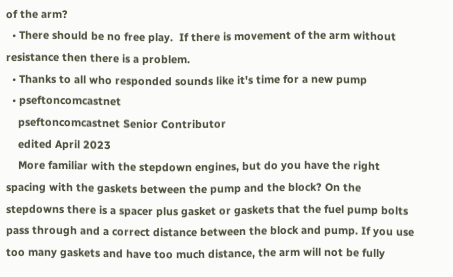of the arm?
  • There should be no free play.  If there is movement of the arm without resistance then there is a problem.
  • Thanks to all who responded sounds like it's time for a new pump
  • pseftoncomcastnet
    pseftoncomcastnet Senior Contributor
    edited April 2023
    More familiar with the stepdown engines, but do you have the right spacing with the gaskets between the pump and the block? On the stepdowns there is a spacer plus gasket or gaskets that the fuel pump bolts pass through and a correct distance between the block and pump. If you use too many gaskets and have too much distance, the arm will not be fully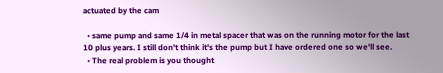actuated by the cam

  • same pump and same 1/4 in metal spacer that was on the running motor for the last 10 plus years. I still don't think it's the pump but I have ordered one so we'll see.
  • The real problem is you thought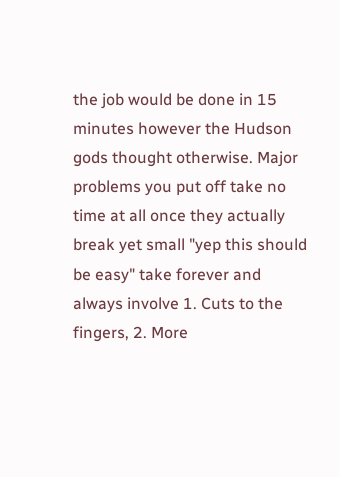the job would be done in 15 minutes however the Hudson gods thought otherwise. Major problems you put off take no time at all once they actually break yet small "yep this should be easy" take forever and always involve 1. Cuts to the fingers, 2. More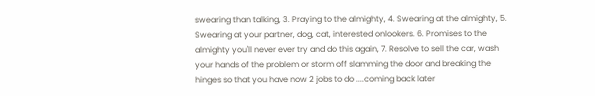swearing than talking, 3. Praying to the almighty, 4. Swearing at the almighty, 5. Swearing at your partner, dog, cat, interested onlookers. 6. Promises to the almighty you'll never ever try and do this again, 7. Resolve to sell the car, wash your hands of the problem or storm off slamming the door and breaking the hinges so that you have now 2 jobs to do ....coming back later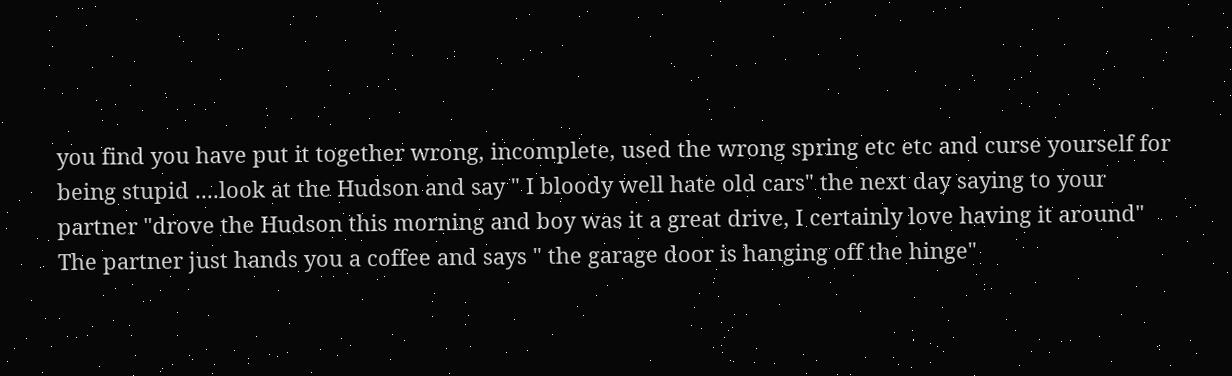you find you have put it together wrong, incomplete, used the wrong spring etc etc and curse yourself for being stupid ....look at the Hudson and say " I bloody well hate old cars" the next day saying to your partner "drove the Hudson this morning and boy was it a great drive, I certainly love having it around" The partner just hands you a coffee and says " the garage door is hanging off the hinge"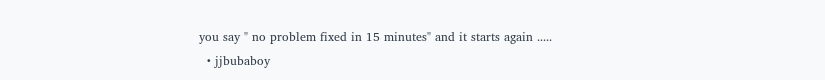you say " no problem fixed in 15 minutes" and it starts again .....
  • jjbubaboy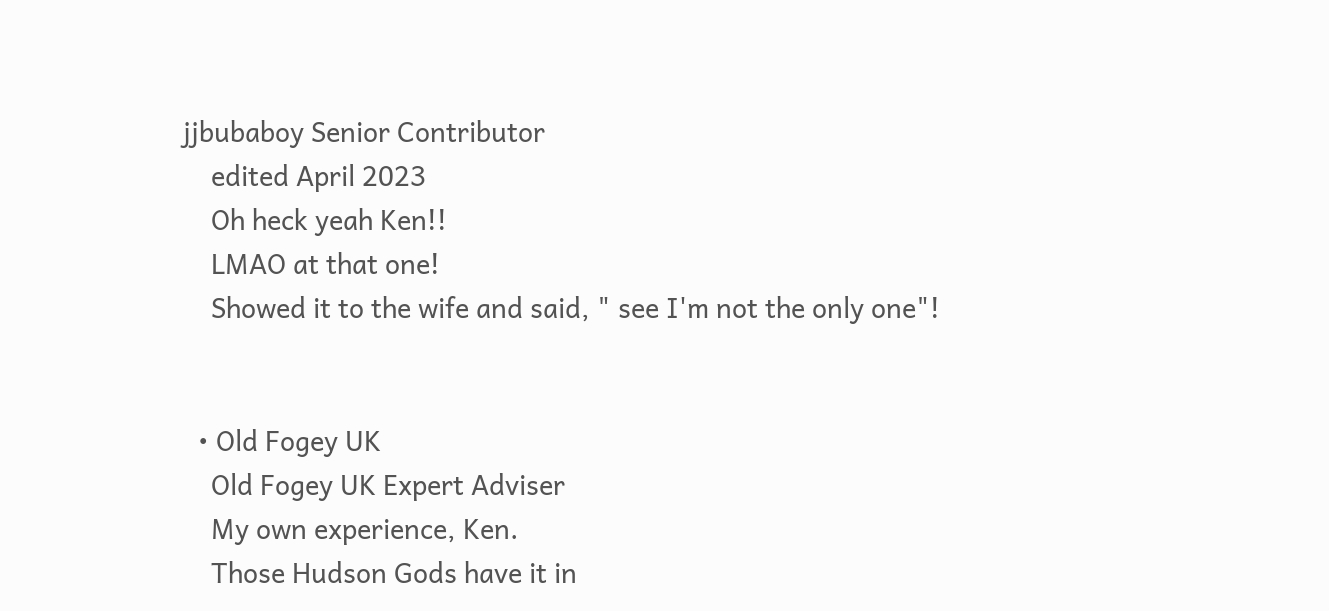jjbubaboy Senior Contributor
    edited April 2023
    Oh heck yeah Ken!!
    LMAO at that one!
    Showed it to the wife and said, " see I'm not the only one"!


  • Old Fogey UK
    Old Fogey UK Expert Adviser
    My own experience, Ken.
    Those Hudson Gods have it in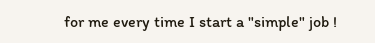for me every time I start a "simple" job !